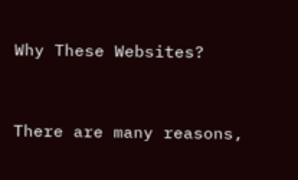Why These Websites?


There are many reasons,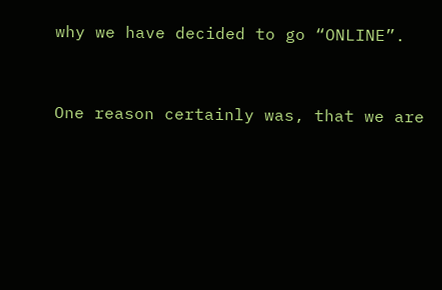why we have decided to go “ONLINE”.


One reason certainly was, that we are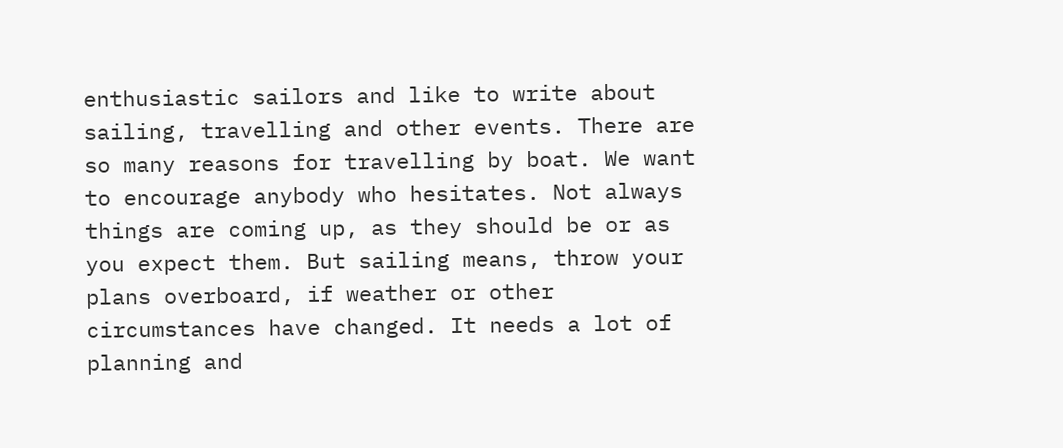enthusiastic sailors and like to write about sailing, travelling and other events. There are so many reasons for travelling by boat. We want to encourage anybody who hesitates. Not always things are coming up, as they should be or as you expect them. But sailing means, throw your plans overboard, if weather or other circumstances have changed. It needs a lot of planning and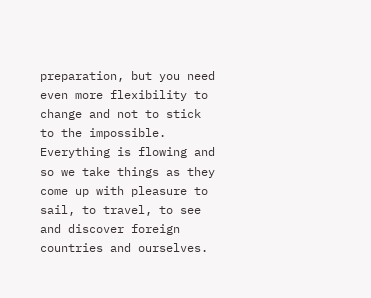preparation, but you need even more flexibility to change and not to stick to the impossible. Everything is flowing and so we take things as they come up with pleasure to sail, to travel, to see and discover foreign countries and ourselves.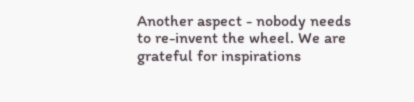Another aspect - nobody needs to re-invent the wheel. We are grateful for inspirations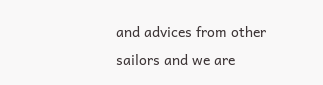and advices from other sailors and we are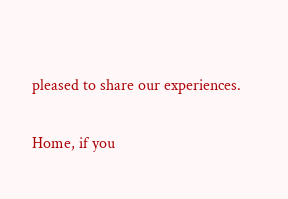pleased to share our experiences.

Home, if you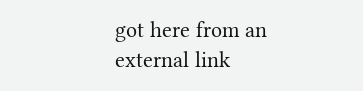got here from an external link